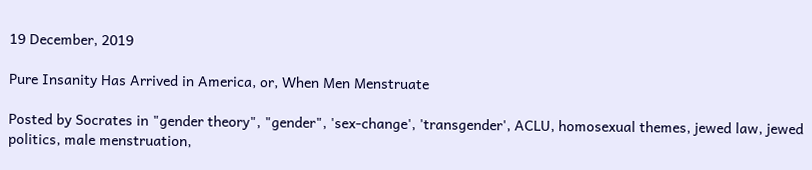19 December, 2019

Pure Insanity Has Arrived in America, or, When Men Menstruate

Posted by Socrates in "gender theory", "gender", 'sex-change', 'transgender', ACLU, homosexual themes, jewed law, jewed politics, male menstruation,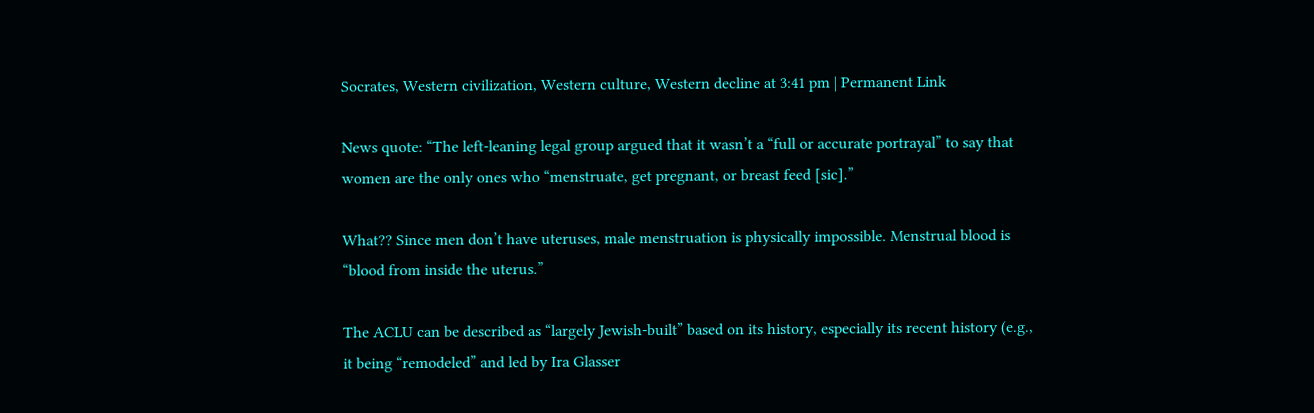Socrates, Western civilization, Western culture, Western decline at 3:41 pm | Permanent Link

News quote: “The left-leaning legal group argued that it wasn’t a “full or accurate portrayal” to say that women are the only ones who “menstruate, get pregnant, or breast feed [sic].”

What?? Since men don’t have uteruses, male menstruation is physically impossible. Menstrual blood is “blood from inside the uterus.”

The ACLU can be described as “largely Jewish-built” based on its history, especially its recent history (e.g., it being “remodeled” and led by Ira Glasser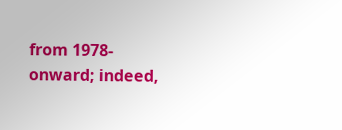from 1978-onward; indeed,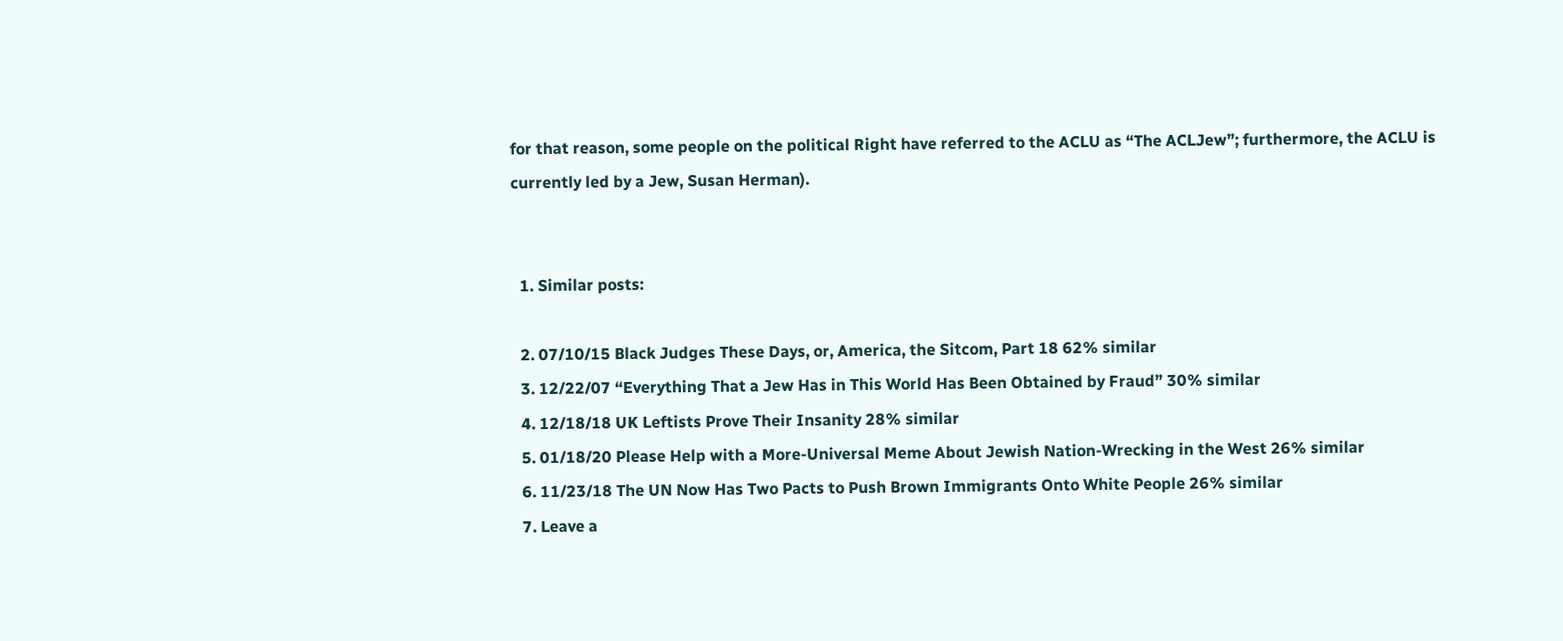for that reason, some people on the political Right have referred to the ACLU as “The ACLJew”; furthermore, the ACLU is currently led by a Jew, Susan Herman).


  1. Similar posts:

  2. 07/10/15 Black Judges These Days, or, America, the Sitcom, Part 18 62% similar
  3. 12/22/07 “Everything That a Jew Has in This World Has Been Obtained by Fraud” 30% similar
  4. 12/18/18 UK Leftists Prove Their Insanity 28% similar
  5. 01/18/20 Please Help with a More-Universal Meme About Jewish Nation-Wrecking in the West 26% similar
  6. 11/23/18 The UN Now Has Two Pacts to Push Brown Immigrants Onto White People 26% similar
  7. Leave a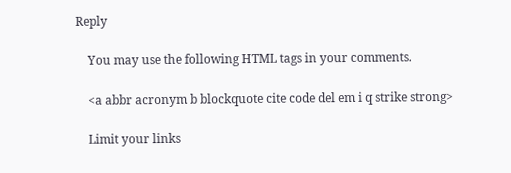Reply

    You may use the following HTML tags in your comments.

    <a abbr acronym b blockquote cite code del em i q strike strong>

    Limit your links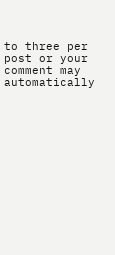to three per post or your comment may automatically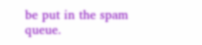be put in the spam queue.